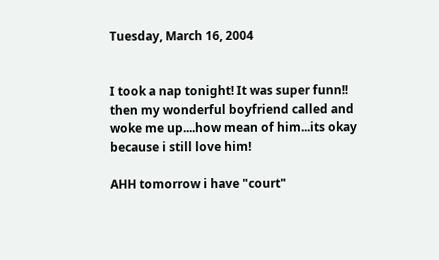Tuesday, March 16, 2004


I took a nap tonight! It was super funn!! then my wonderful boyfriend called and woke me up....how mean of him...its okay because i still love him!

AHH tomorrow i have "court"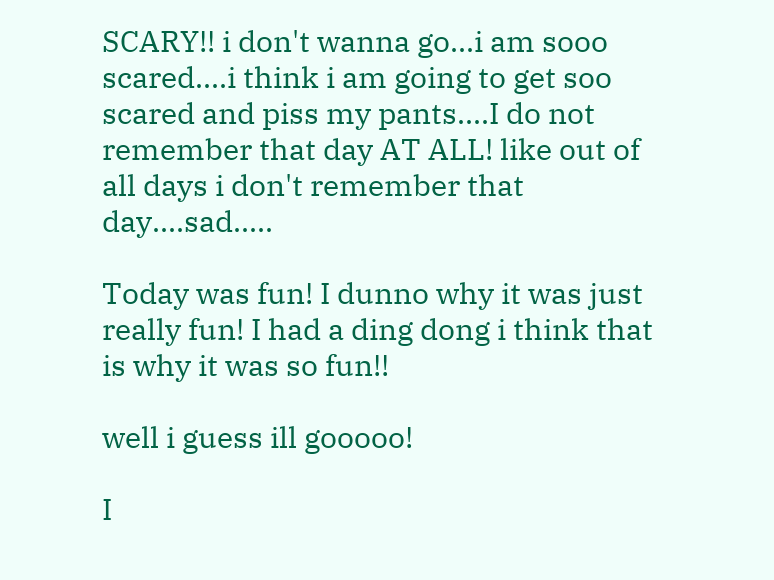SCARY!! i don't wanna go...i am sooo scared....i think i am going to get soo scared and piss my pants....I do not remember that day AT ALL! like out of all days i don't remember that day....sad.....

Today was fun! I dunno why it was just really fun! I had a ding dong i think that is why it was so fun!!

well i guess ill gooooo!

I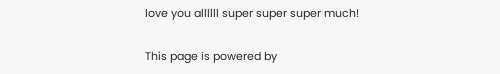love you allllll super super super much!

This page is powered by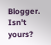Blogger. Isn't yours?